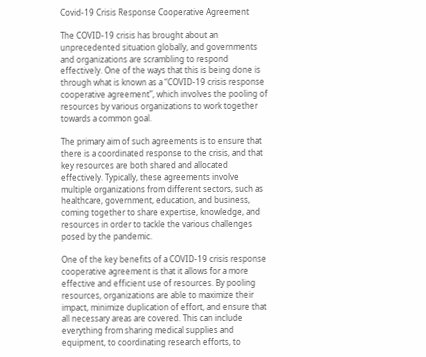Covid-19 Crisis Response Cooperative Agreement

The COVID-19 crisis has brought about an unprecedented situation globally, and governments and organizations are scrambling to respond effectively. One of the ways that this is being done is through what is known as a “COVID-19 crisis response cooperative agreement”, which involves the pooling of resources by various organizations to work together towards a common goal.

The primary aim of such agreements is to ensure that there is a coordinated response to the crisis, and that key resources are both shared and allocated effectively. Typically, these agreements involve multiple organizations from different sectors, such as healthcare, government, education, and business, coming together to share expertise, knowledge, and resources in order to tackle the various challenges posed by the pandemic.

One of the key benefits of a COVID-19 crisis response cooperative agreement is that it allows for a more effective and efficient use of resources. By pooling resources, organizations are able to maximize their impact, minimize duplication of effort, and ensure that all necessary areas are covered. This can include everything from sharing medical supplies and equipment, to coordinating research efforts, to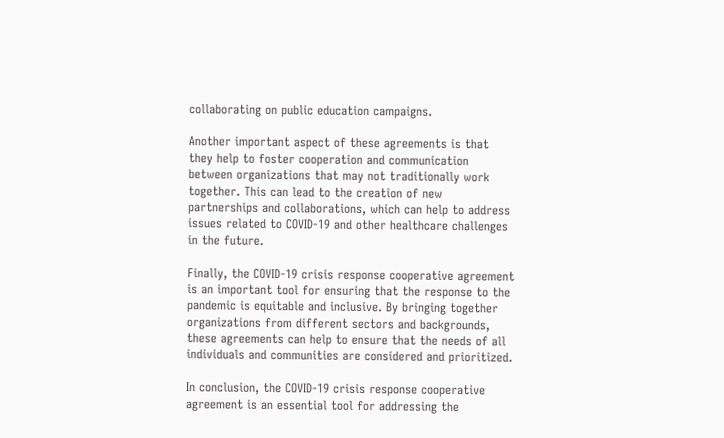collaborating on public education campaigns.

Another important aspect of these agreements is that they help to foster cooperation and communication between organizations that may not traditionally work together. This can lead to the creation of new partnerships and collaborations, which can help to address issues related to COVID-19 and other healthcare challenges in the future.

Finally, the COVID-19 crisis response cooperative agreement is an important tool for ensuring that the response to the pandemic is equitable and inclusive. By bringing together organizations from different sectors and backgrounds, these agreements can help to ensure that the needs of all individuals and communities are considered and prioritized.

In conclusion, the COVID-19 crisis response cooperative agreement is an essential tool for addressing the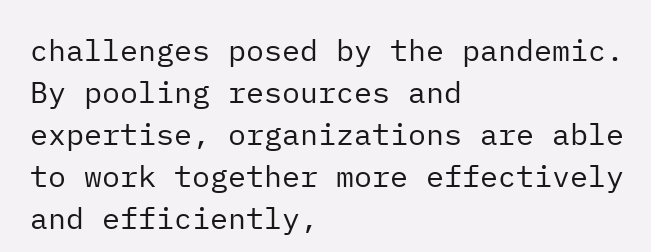challenges posed by the pandemic. By pooling resources and expertise, organizations are able to work together more effectively and efficiently,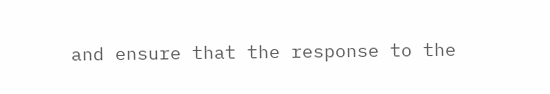and ensure that the response to the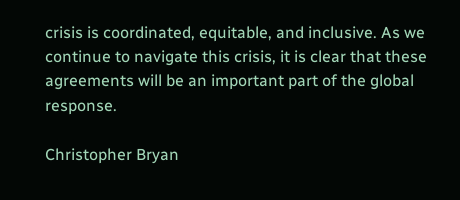crisis is coordinated, equitable, and inclusive. As we continue to navigate this crisis, it is clear that these agreements will be an important part of the global response.

Christopher Bryan